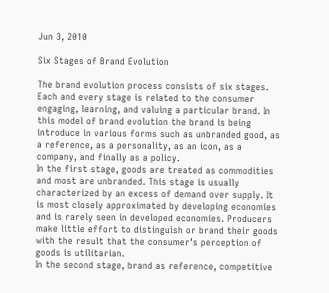Jun 3, 2010

Six Stages of Brand Evolution

The brand evolution process consists of six stages. Each and every stage is related to the consumer engaging, learning, and valuing a particular brand. In this model of brand evolution the brand is being introduce in various forms such as unbranded good, as a reference, as a personality, as an icon, as a company, and finally as a policy.
In the first stage, goods are treated as commodities and most are unbranded. This stage is usually characterized by an excess of demand over supply. It is most closely approximated by developing economies and is rarely seen in developed economies. Producers make little effort to distinguish or brand their goods with the result that the consumer’s perception of goods is utilitarian.
In the second stage, brand as reference, competitive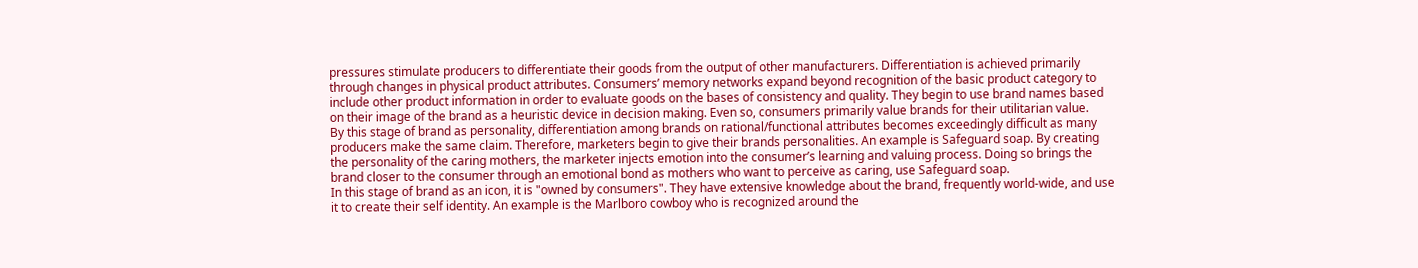pressures stimulate producers to differentiate their goods from the output of other manufacturers. Differentiation is achieved primarily through changes in physical product attributes. Consumers’ memory networks expand beyond recognition of the basic product category to include other product information in order to evaluate goods on the bases of consistency and quality. They begin to use brand names based on their image of the brand as a heuristic device in decision making. Even so, consumers primarily value brands for their utilitarian value.
By this stage of brand as personality, differentiation among brands on rational/functional attributes becomes exceedingly difficult as many producers make the same claim. Therefore, marketers begin to give their brands personalities. An example is Safeguard soap. By creating the personality of the caring mothers, the marketer injects emotion into the consumer’s learning and valuing process. Doing so brings the brand closer to the consumer through an emotional bond as mothers who want to perceive as caring, use Safeguard soap.
In this stage of brand as an icon, it is "owned by consumers". They have extensive knowledge about the brand, frequently world-wide, and use it to create their self identity. An example is the Marlboro cowboy who is recognized around the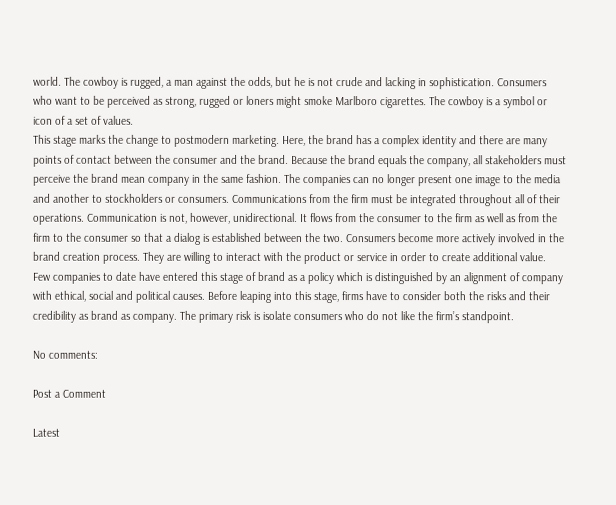world. The cowboy is rugged, a man against the odds, but he is not crude and lacking in sophistication. Consumers who want to be perceived as strong, rugged or loners might smoke Marlboro cigarettes. The cowboy is a symbol or icon of a set of values.
This stage marks the change to postmodern marketing. Here, the brand has a complex identity and there are many points of contact between the consumer and the brand. Because the brand equals the company, all stakeholders must perceive the brand mean company in the same fashion. The companies can no longer present one image to the media and another to stockholders or consumers. Communications from the firm must be integrated throughout all of their operations. Communication is not, however, unidirectional. It flows from the consumer to the firm as well as from the firm to the consumer so that a dialog is established between the two. Consumers become more actively involved in the brand creation process. They are willing to interact with the product or service in order to create additional value.
Few companies to date have entered this stage of brand as a policy which is distinguished by an alignment of company with ethical, social and political causes. Before leaping into this stage, firms have to consider both the risks and their credibility as brand as company. The primary risk is isolate consumers who do not like the firm’s standpoint.

No comments:

Post a Comment

Latest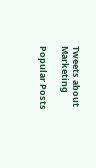Tweets about Marketing

Popular Posts